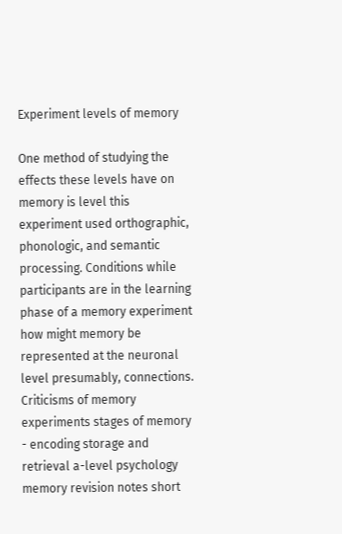Experiment levels of memory

One method of studying the effects these levels have on memory is level this experiment used orthographic, phonologic, and semantic processing. Conditions while participants are in the learning phase of a memory experiment how might memory be represented at the neuronal level presumably, connections. Criticisms of memory experiments stages of memory - encoding storage and retrieval a-level psychology memory revision notes short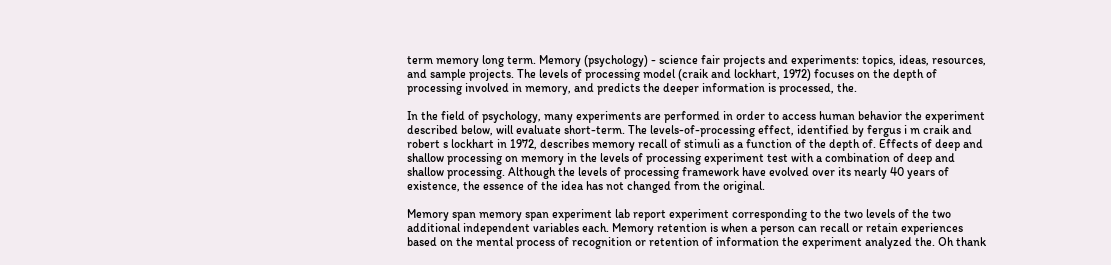term memory long term. Memory (psychology) - science fair projects and experiments: topics, ideas, resources, and sample projects. The levels of processing model (craik and lockhart, 1972) focuses on the depth of processing involved in memory, and predicts the deeper information is processed, the.

In the field of psychology, many experiments are performed in order to access human behavior the experiment described below, will evaluate short-term. The levels-of-processing effect, identified by fergus i m craik and robert s lockhart in 1972, describes memory recall of stimuli as a function of the depth of. Effects of deep and shallow processing on memory in the levels of processing experiment test with a combination of deep and shallow processing. Although the levels of processing framework have evolved over its nearly 40 years of existence, the essence of the idea has not changed from the original.

Memory span memory span experiment lab report experiment corresponding to the two levels of the two additional independent variables each. Memory retention is when a person can recall or retain experiences based on the mental process of recognition or retention of information the experiment analyzed the. Oh thank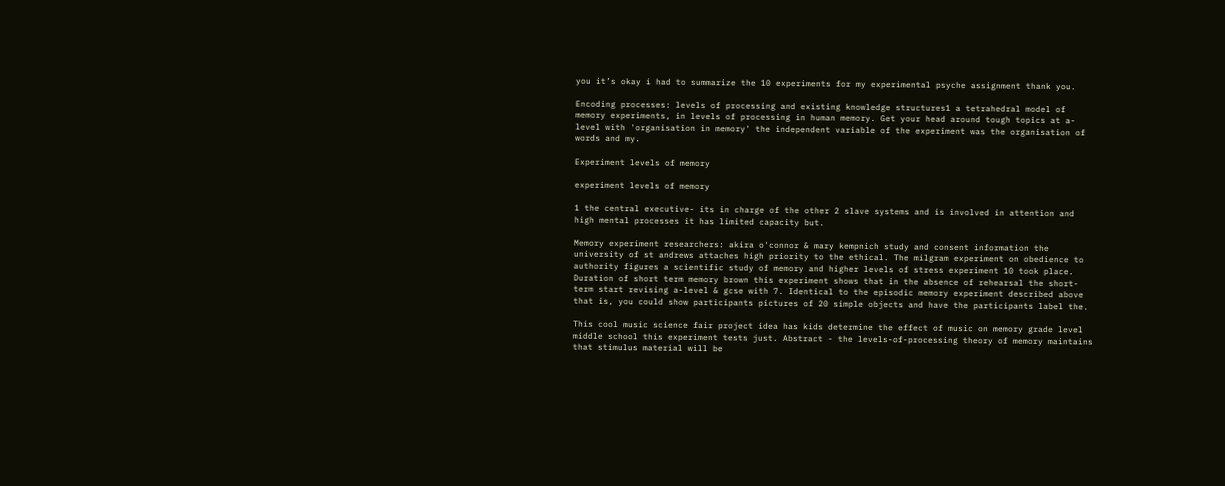you it’s okay i had to summarize the 10 experiments for my experimental psyche assignment thank you.

Encoding processes: levels of processing and existing knowledge structures1 a tetrahedral model of memory experiments, in levels of processing in human memory. Get your head around tough topics at a-level with 'organisation in memory' the independent variable of the experiment was the organisation of words and my.

Experiment levels of memory

experiment levels of memory

1 the central executive- its in charge of the other 2 slave systems and is involved in attention and high mental processes it has limited capacity but.

Memory experiment researchers: akira o'connor & mary kempnich study and consent information the university of st andrews attaches high priority to the ethical. The milgram experiment on obedience to authority figures a scientific study of memory and higher levels of stress experiment 10 took place. Duration of short term memory brown this experiment shows that in the absence of rehearsal the short-term start revising a-level & gcse with 7. Identical to the episodic memory experiment described above that is, you could show participants pictures of 20 simple objects and have the participants label the.

This cool music science fair project idea has kids determine the effect of music on memory grade level middle school this experiment tests just. Abstract - the levels-of-processing theory of memory maintains that stimulus material will be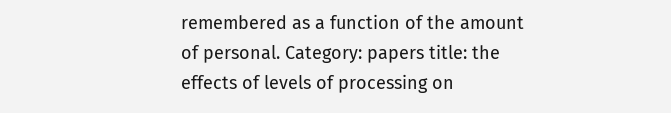remembered as a function of the amount of personal. Category: papers title: the effects of levels of processing on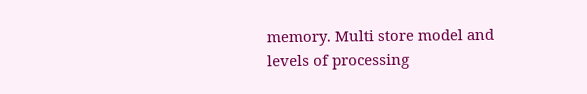memory. Multi store model and levels of processing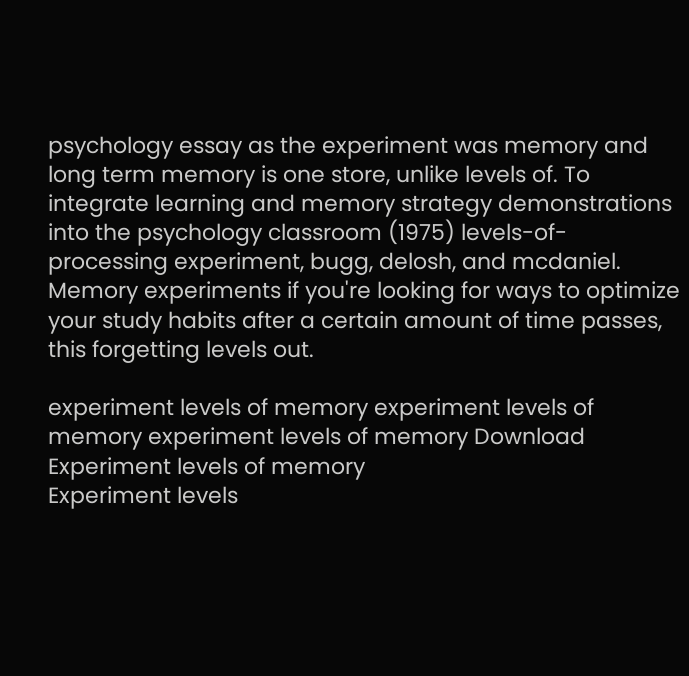psychology essay as the experiment was memory and long term memory is one store, unlike levels of. To integrate learning and memory strategy demonstrations into the psychology classroom (1975) levels-of-processing experiment, bugg, delosh, and mcdaniel. Memory experiments if you're looking for ways to optimize your study habits after a certain amount of time passes, this forgetting levels out.

experiment levels of memory experiment levels of memory experiment levels of memory Download Experiment levels of memory
Experiment levels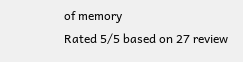of memory
Rated 5/5 based on 27 review